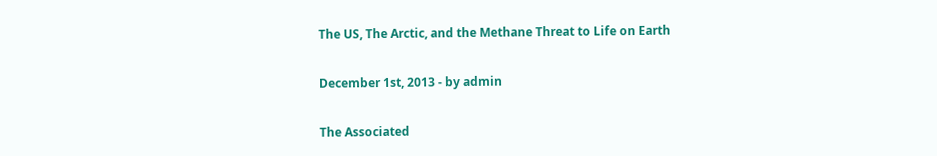The US, The Arctic, and the Methane Threat to Life on Earth

December 1st, 2013 - by admin

The Associated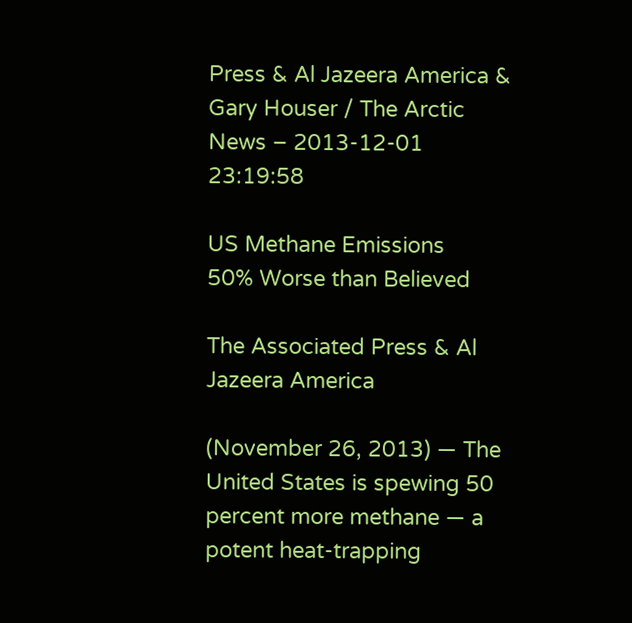Press & Al Jazeera America & Gary Houser / The Arctic News – 2013-12-01 23:19:58

US Methane Emissions
50% Worse than Believed

The Associated Press & Al Jazeera America

(November 26, 2013) — The United States is spewing 50 percent more methane — a potent heat-trapping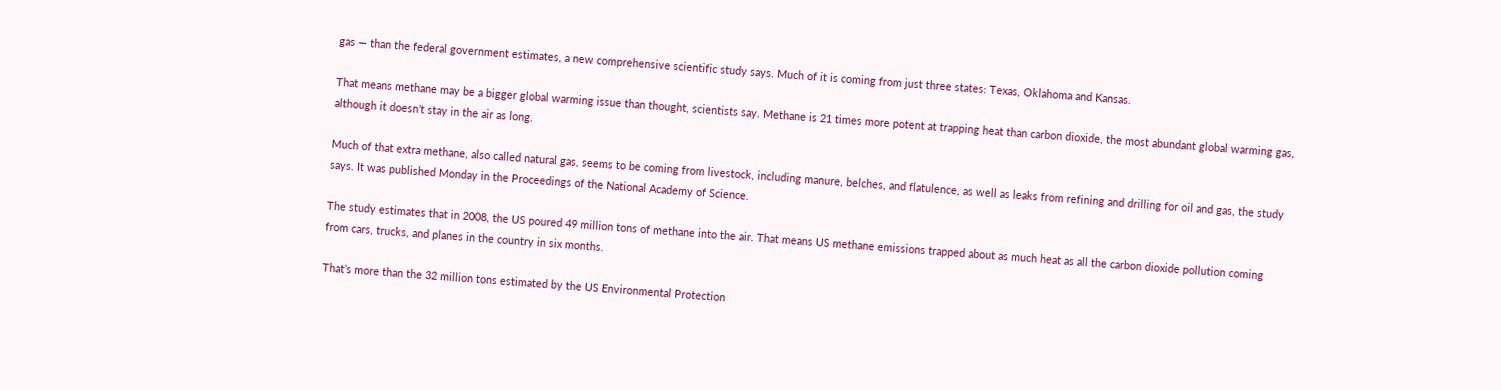gas — than the federal government estimates, a new comprehensive scientific study says. Much of it is coming from just three states: Texas, Oklahoma and Kansas.

That means methane may be a bigger global warming issue than thought, scientists say. Methane is 21 times more potent at trapping heat than carbon dioxide, the most abundant global warming gas, although it doesn’t stay in the air as long.

Much of that extra methane, also called natural gas, seems to be coming from livestock, including manure, belches, and flatulence, as well as leaks from refining and drilling for oil and gas, the study says. It was published Monday in the Proceedings of the National Academy of Science.

The study estimates that in 2008, the US poured 49 million tons of methane into the air. That means US methane emissions trapped about as much heat as all the carbon dioxide pollution coming from cars, trucks, and planes in the country in six months.

That’s more than the 32 million tons estimated by the US Environmental Protection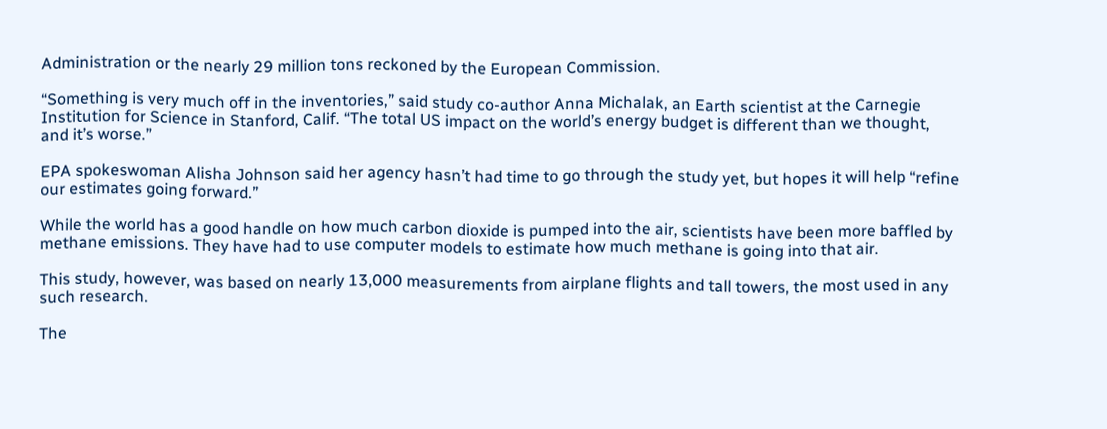Administration or the nearly 29 million tons reckoned by the European Commission.

“Something is very much off in the inventories,” said study co-author Anna Michalak, an Earth scientist at the Carnegie Institution for Science in Stanford, Calif. “The total US impact on the world’s energy budget is different than we thought, and it’s worse.”

EPA spokeswoman Alisha Johnson said her agency hasn’t had time to go through the study yet, but hopes it will help “refine our estimates going forward.”

While the world has a good handle on how much carbon dioxide is pumped into the air, scientists have been more baffled by methane emissions. They have had to use computer models to estimate how much methane is going into that air.

This study, however, was based on nearly 13,000 measurements from airplane flights and tall towers, the most used in any such research.

The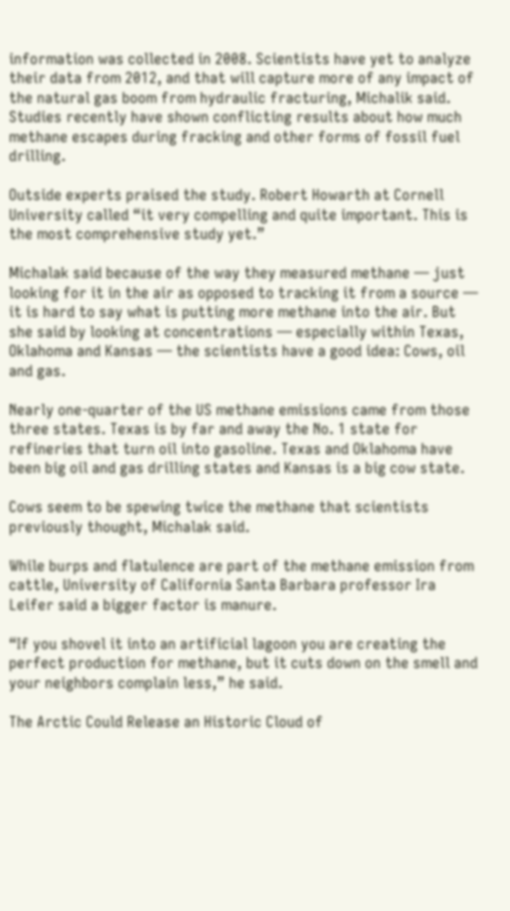information was collected in 2008. Scientists have yet to analyze their data from 2012, and that will capture more of any impact of the natural gas boom from hydraulic fracturing, Michalik said. Studies recently have shown conflicting results about how much methane escapes during fracking and other forms of fossil fuel drilling.

Outside experts praised the study. Robert Howarth at Cornell University called “it very compelling and quite important. This is the most comprehensive study yet.”

Michalak said because of the way they measured methane — just looking for it in the air as opposed to tracking it from a source — it is hard to say what is putting more methane into the air. But she said by looking at concentrations — especially within Texas, Oklahoma and Kansas — the scientists have a good idea: Cows, oil and gas.

Nearly one-quarter of the US methane emissions came from those three states. Texas is by far and away the No. 1 state for refineries that turn oil into gasoline. Texas and Oklahoma have been big oil and gas drilling states and Kansas is a big cow state.

Cows seem to be spewing twice the methane that scientists previously thought, Michalak said.

While burps and flatulence are part of the methane emission from cattle, University of California Santa Barbara professor Ira Leifer said a bigger factor is manure.

“If you shovel it into an artificial lagoon you are creating the perfect production for methane, but it cuts down on the smell and your neighbors complain less,” he said.

The Arctic Could Release an Historic Cloud of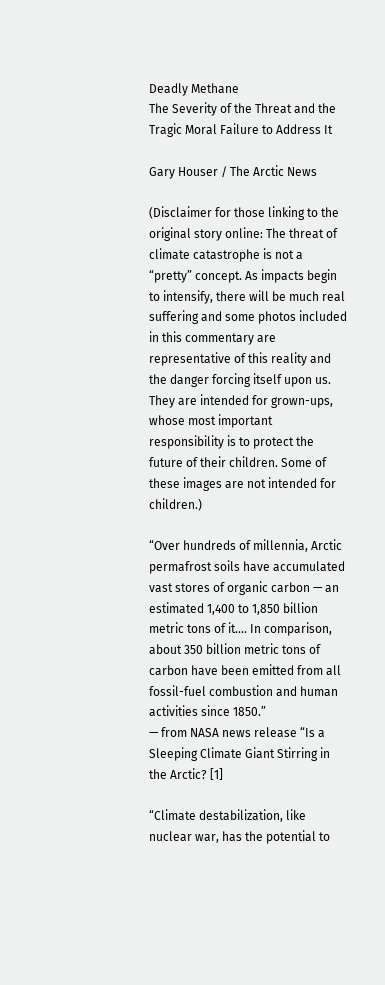Deadly Methane
The Severity of the Threat and the Tragic Moral Failure to Address It

Gary Houser / The Arctic News

(Disclaimer for those linking to the original story online: The threat of climate catastrophe is not a “pretty” concept. As impacts begin to intensify, there will be much real suffering and some photos included in this commentary are representative of this reality and the danger forcing itself upon us. They are intended for grown-ups, whose most important responsibility is to protect the future of their children. Some of these images are not intended for children.)

“Over hundreds of millennia, Arctic permafrost soils have accumulated vast stores of organic carbon — an estimated 1,400 to 1,850 billion metric tons of it…. In comparison, about 350 billion metric tons of carbon have been emitted from all fossil-fuel combustion and human activities since 1850.”
— from NASA news release “Is a Sleeping Climate Giant Stirring in the Arctic? [1]

“Climate destabilization, like nuclear war, has the potential to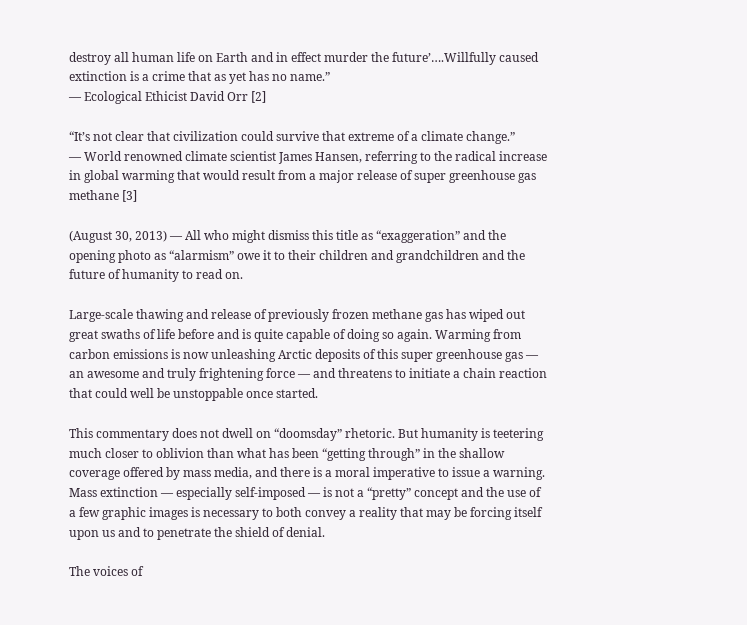destroy all human life on Earth and in effect murder the future’….Willfully caused extinction is a crime that as yet has no name.”
— Ecological Ethicist David Orr [2]

“It’s not clear that civilization could survive that extreme of a climate change.”
— World renowned climate scientist James Hansen, referring to the radical increase in global warming that would result from a major release of super greenhouse gas methane [3]

(August 30, 2013) — All who might dismiss this title as “exaggeration” and the opening photo as “alarmism” owe it to their children and grandchildren and the future of humanity to read on.

Large-scale thawing and release of previously frozen methane gas has wiped out great swaths of life before and is quite capable of doing so again. Warming from carbon emissions is now unleashing Arctic deposits of this super greenhouse gas — an awesome and truly frightening force — and threatens to initiate a chain reaction that could well be unstoppable once started.

This commentary does not dwell on “doomsday” rhetoric. But humanity is teetering much closer to oblivion than what has been “getting through” in the shallow coverage offered by mass media, and there is a moral imperative to issue a warning. Mass extinction — especially self-imposed — is not a “pretty” concept and the use of a few graphic images is necessary to both convey a reality that may be forcing itself upon us and to penetrate the shield of denial.

The voices of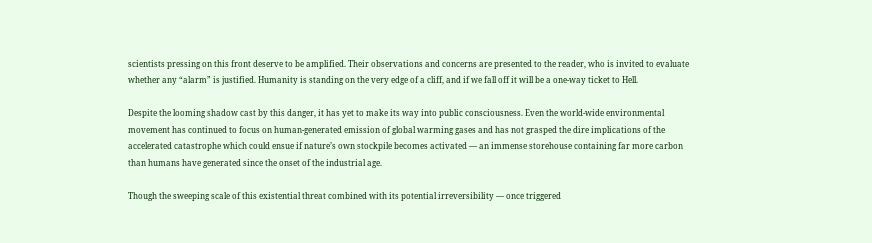scientists pressing on this front deserve to be amplified. Their observations and concerns are presented to the reader, who is invited to evaluate whether any “alarm” is justified. Humanity is standing on the very edge of a cliff, and if we fall off it will be a one-way ticket to Hell.

Despite the looming shadow cast by this danger, it has yet to make its way into public consciousness. Even the world-wide environmental movement has continued to focus on human-generated emission of global warming gases and has not grasped the dire implications of the accelerated catastrophe which could ensue if nature’s own stockpile becomes activated — an immense storehouse containing far more carbon than humans have generated since the onset of the industrial age.

Though the sweeping scale of this existential threat combined with its potential irreversibility — once triggered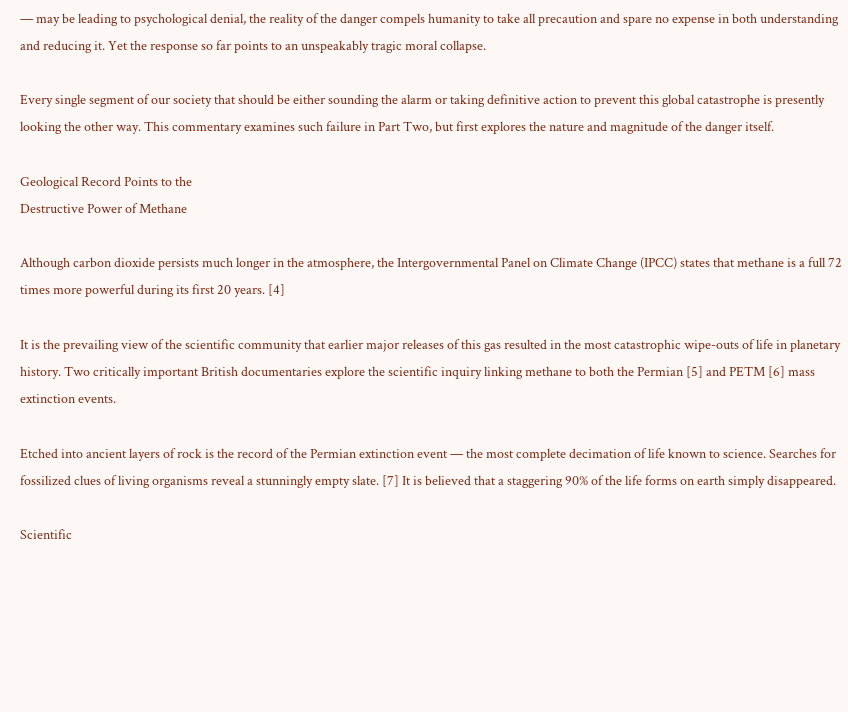— may be leading to psychological denial, the reality of the danger compels humanity to take all precaution and spare no expense in both understanding and reducing it. Yet the response so far points to an unspeakably tragic moral collapse.

Every single segment of our society that should be either sounding the alarm or taking definitive action to prevent this global catastrophe is presently looking the other way. This commentary examines such failure in Part Two, but first explores the nature and magnitude of the danger itself.

Geological Record Points to the
Destructive Power of Methane

Although carbon dioxide persists much longer in the atmosphere, the Intergovernmental Panel on Climate Change (IPCC) states that methane is a full 72 times more powerful during its first 20 years. [4]

It is the prevailing view of the scientific community that earlier major releases of this gas resulted in the most catastrophic wipe-outs of life in planetary history. Two critically important British documentaries explore the scientific inquiry linking methane to both the Permian [5] and PETM [6] mass extinction events.

Etched into ancient layers of rock is the record of the Permian extinction event — the most complete decimation of life known to science. Searches for fossilized clues of living organisms reveal a stunningly empty slate. [7] It is believed that a staggering 90% of the life forms on earth simply disappeared.

Scientific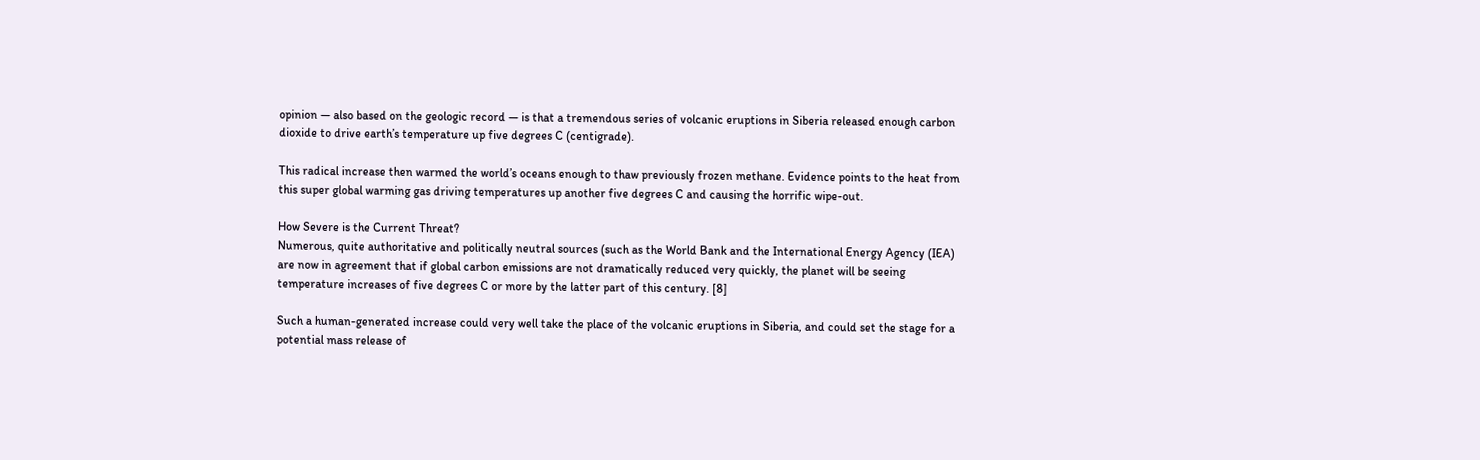opinion — also based on the geologic record — is that a tremendous series of volcanic eruptions in Siberia released enough carbon dioxide to drive earth’s temperature up five degrees C (centigrade).

This radical increase then warmed the world’s oceans enough to thaw previously frozen methane. Evidence points to the heat from this super global warming gas driving temperatures up another five degrees C and causing the horrific wipe-out.

How Severe is the Current Threat?
Numerous, quite authoritative and politically neutral sources (such as the World Bank and the International Energy Agency (IEA) are now in agreement that if global carbon emissions are not dramatically reduced very quickly, the planet will be seeing temperature increases of five degrees C or more by the latter part of this century. [8]

Such a human-generated increase could very well take the place of the volcanic eruptions in Siberia, and could set the stage for a potential mass release of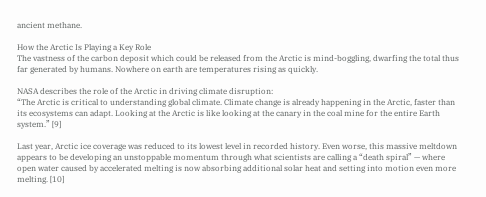ancient methane.

How the Arctic Is Playing a Key Role
The vastness of the carbon deposit which could be released from the Arctic is mind-boggling, dwarfing the total thus far generated by humans. Nowhere on earth are temperatures rising as quickly.

NASA describes the role of the Arctic in driving climate disruption:
“The Arctic is critical to understanding global climate. Climate change is already happening in the Arctic, faster than its ecosystems can adapt. Looking at the Arctic is like looking at the canary in the coal mine for the entire Earth system.” [9]

Last year, Arctic ice coverage was reduced to its lowest level in recorded history. Even worse, this massive meltdown appears to be developing an unstoppable momentum through what scientists are calling a “death spiral” — where open water caused by accelerated melting is now absorbing additional solar heat and setting into motion even more melting. [10]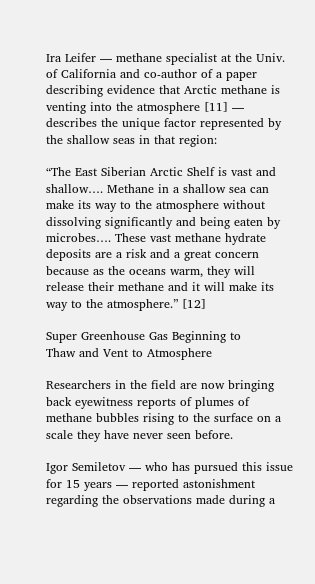Ira Leifer — methane specialist at the Univ. of California and co-author of a paper describing evidence that Arctic methane is venting into the atmosphere [11] — describes the unique factor represented by the shallow seas in that region:

“The East Siberian Arctic Shelf is vast and shallow…. Methane in a shallow sea can make its way to the atmosphere without dissolving significantly and being eaten by microbes…. These vast methane hydrate deposits are a risk and a great concern because as the oceans warm, they will release their methane and it will make its way to the atmosphere.” [12]

Super Greenhouse Gas Beginning to
Thaw and Vent to Atmosphere

Researchers in the field are now bringing back eyewitness reports of plumes of methane bubbles rising to the surface on a scale they have never seen before.

Igor Semiletov — who has pursued this issue for 15 years — reported astonishment regarding the observations made during a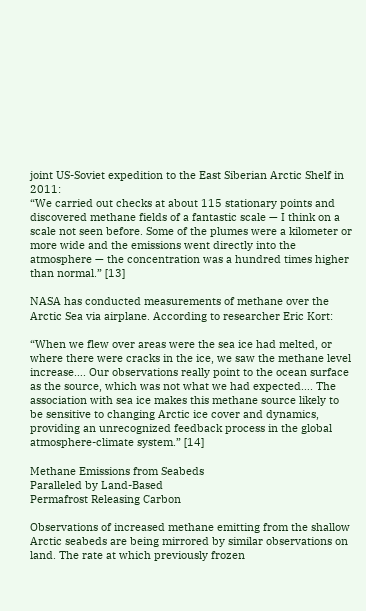joint US-Soviet expedition to the East Siberian Arctic Shelf in 2011:
“We carried out checks at about 115 stationary points and discovered methane fields of a fantastic scale — I think on a scale not seen before. Some of the plumes were a kilometer or more wide and the emissions went directly into the atmosphere — the concentration was a hundred times higher than normal.” [13]

NASA has conducted measurements of methane over the Arctic Sea via airplane. According to researcher Eric Kort:

“When we flew over areas were the sea ice had melted, or where there were cracks in the ice, we saw the methane level increase…. Our observations really point to the ocean surface as the source, which was not what we had expected…. The association with sea ice makes this methane source likely to be sensitive to changing Arctic ice cover and dynamics, providing an unrecognized feedback process in the global atmosphere-climate system.” [14]

Methane Emissions from Seabeds
Paralleled by Land-Based
Permafrost Releasing Carbon

Observations of increased methane emitting from the shallow Arctic seabeds are being mirrored by similar observations on land. The rate at which previously frozen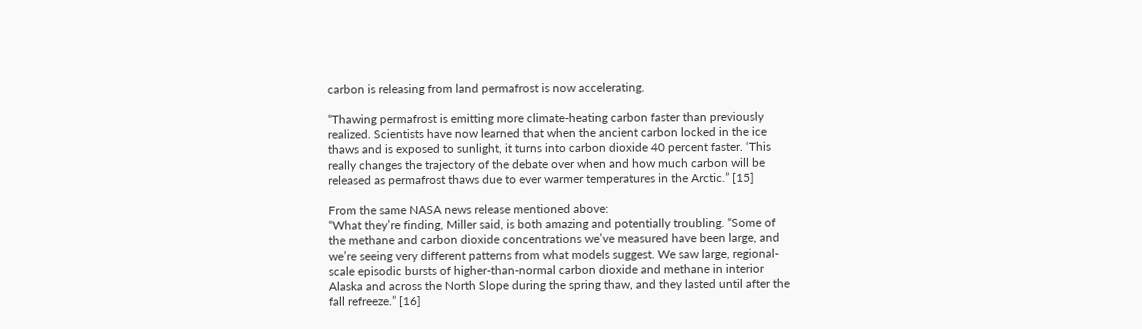carbon is releasing from land permafrost is now accelerating.

“Thawing permafrost is emitting more climate-heating carbon faster than previously realized. Scientists have now learned that when the ancient carbon locked in the ice thaws and is exposed to sunlight, it turns into carbon dioxide 40 percent faster. ‘This really changes the trajectory of the debate over when and how much carbon will be released as permafrost thaws due to ever warmer temperatures in the Arctic.” [15]

From the same NASA news release mentioned above:
“What they’re finding, Miller said, is both amazing and potentially troubling. “Some of the methane and carbon dioxide concentrations we’ve measured have been large, and we’re seeing very different patterns from what models suggest. We saw large, regional-scale episodic bursts of higher-than-normal carbon dioxide and methane in interior Alaska and across the North Slope during the spring thaw, and they lasted until after the fall refreeze.” [16]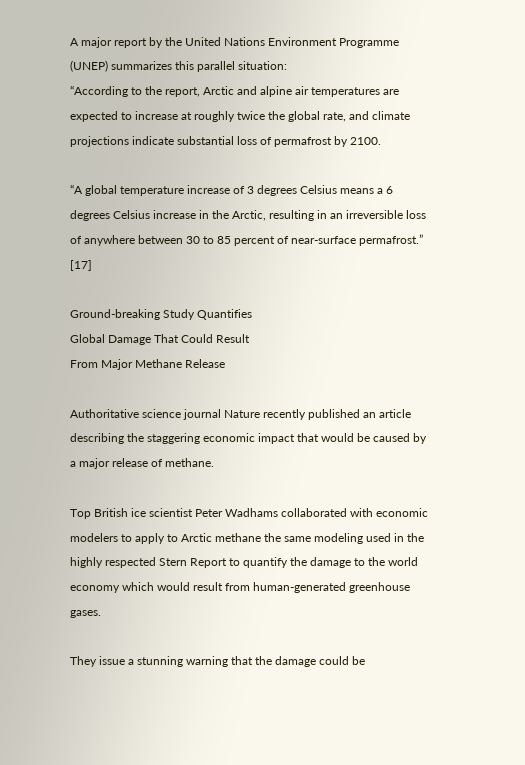A major report by the United Nations Environment Programme (UNEP) summarizes this parallel situation:
“According to the report, Arctic and alpine air temperatures are expected to increase at roughly twice the global rate, and climate projections indicate substantial loss of permafrost by 2100.

“A global temperature increase of 3 degrees Celsius means a 6 degrees Celsius increase in the Arctic, resulting in an irreversible loss of anywhere between 30 to 85 percent of near-surface permafrost.” [17]

Ground-breaking Study Quantifies
Global Damage That Could Result
From Major Methane Release

Authoritative science journal Nature recently published an article describing the staggering economic impact that would be caused by a major release of methane.

Top British ice scientist Peter Wadhams collaborated with economic modelers to apply to Arctic methane the same modeling used in the highly respected Stern Report to quantify the damage to the world economy which would result from human-generated greenhouse gases.

They issue a stunning warning that the damage could be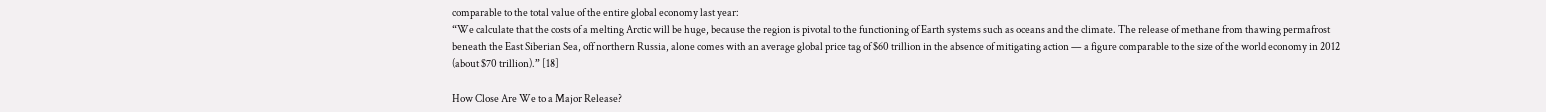comparable to the total value of the entire global economy last year:
“We calculate that the costs of a melting Arctic will be huge, because the region is pivotal to the functioning of Earth systems such as oceans and the climate. The release of methane from thawing permafrost beneath the East Siberian Sea, off northern Russia, alone comes with an average global price tag of $60 trillion in the absence of mitigating action — a figure comparable to the size of the world economy in 2012 (about $70 trillion).” [18]

How Close Are We to a Major Release?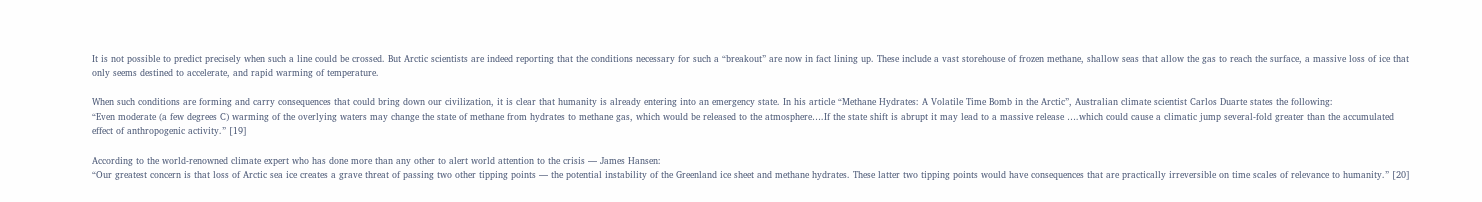It is not possible to predict precisely when such a line could be crossed. But Arctic scientists are indeed reporting that the conditions necessary for such a “breakout” are now in fact lining up. These include a vast storehouse of frozen methane, shallow seas that allow the gas to reach the surface, a massive loss of ice that only seems destined to accelerate, and rapid warming of temperature.

When such conditions are forming and carry consequences that could bring down our civilization, it is clear that humanity is already entering into an emergency state. In his article “Methane Hydrates: A Volatile Time Bomb in the Arctic”, Australian climate scientist Carlos Duarte states the following:
“Even moderate (a few degrees C) warming of the overlying waters may change the state of methane from hydrates to methane gas, which would be released to the atmosphere….If the state shift is abrupt it may lead to a massive release ….which could cause a climatic jump several-fold greater than the accumulated effect of anthropogenic activity.” [19]

According to the world-renowned climate expert who has done more than any other to alert world attention to the crisis — James Hansen:
“Our greatest concern is that loss of Arctic sea ice creates a grave threat of passing two other tipping points — the potential instability of the Greenland ice sheet and methane hydrates. These latter two tipping points would have consequences that are practically irreversible on time scales of relevance to humanity.” [20]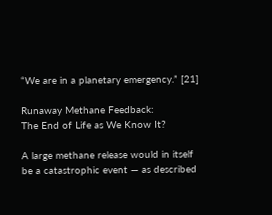“We are in a planetary emergency.” [21]

Runaway Methane Feedback:
The End of Life as We Know It?

A large methane release would in itself be a catastrophic event — as described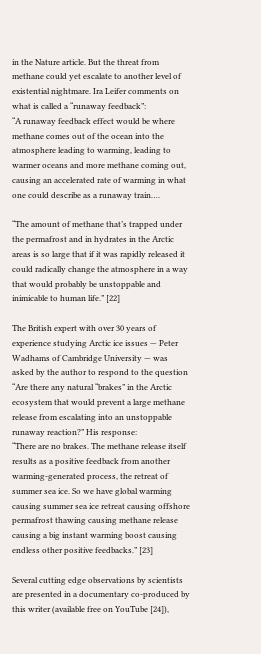in the Nature article. But the threat from methane could yet escalate to another level of existential nightmare. Ira Leifer comments on what is called a “runaway feedback”:
“A runaway feedback effect would be where methane comes out of the ocean into the atmosphere leading to warming, leading to warmer oceans and more methane coming out, causing an accelerated rate of warming in what one could describe as a runaway train….

“The amount of methane that’s trapped under the permafrost and in hydrates in the Arctic areas is so large that if it was rapidly released it could radically change the atmosphere in a way that would probably be unstoppable and inimicable to human life.” [22]

The British expert with over 30 years of experience studying Arctic ice issues — Peter Wadhams of Cambridge University — was asked by the author to respond to the question “Are there any natural “brakes” in the Arctic ecosystem that would prevent a large methane release from escalating into an unstoppable runaway reaction?” His response:
“There are no brakes. The methane release itself results as a positive feedback from another warming-generated process, the retreat of summer sea ice. So we have global warming causing summer sea ice retreat causing offshore permafrost thawing causing methane release causing a big instant warming boost causing endless other positive feedbacks.” [23]

Several cutting edge observations by scientists are presented in a documentary co-produced by this writer (available free on YouTube [24]),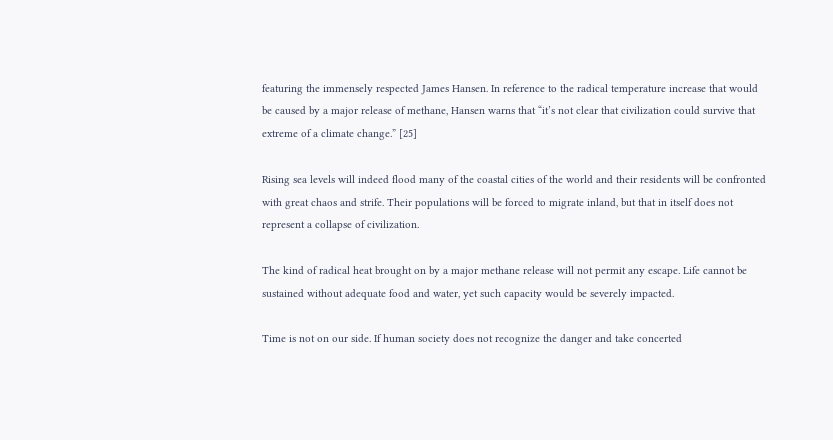featuring the immensely respected James Hansen. In reference to the radical temperature increase that would be caused by a major release of methane, Hansen warns that “it’s not clear that civilization could survive that extreme of a climate change.” [25]

Rising sea levels will indeed flood many of the coastal cities of the world and their residents will be confronted with great chaos and strife. Their populations will be forced to migrate inland, but that in itself does not represent a collapse of civilization.

The kind of radical heat brought on by a major methane release will not permit any escape. Life cannot be sustained without adequate food and water, yet such capacity would be severely impacted.

Time is not on our side. If human society does not recognize the danger and take concerted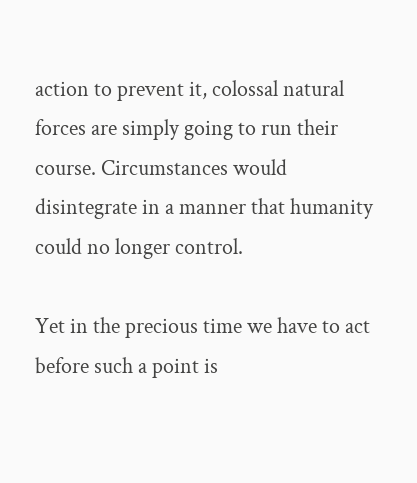action to prevent it, colossal natural forces are simply going to run their course. Circumstances would disintegrate in a manner that humanity could no longer control.

Yet in the precious time we have to act before such a point is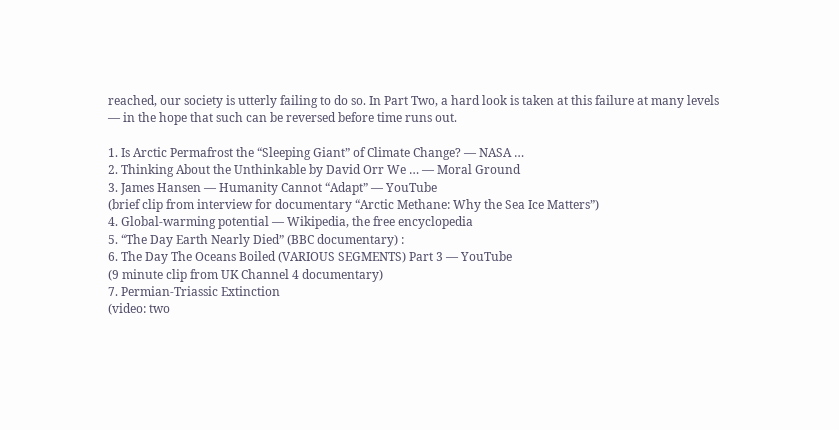reached, our society is utterly failing to do so. In Part Two, a hard look is taken at this failure at many levels — in the hope that such can be reversed before time runs out.

1. Is Arctic Permafrost the “Sleeping Giant” of Climate Change? — NASA …
2. Thinking About the Unthinkable by David Orr We … — Moral Ground
3. James Hansen — Humanity Cannot “Adapt” — YouTube
(brief clip from interview for documentary “Arctic Methane: Why the Sea Ice Matters”)
4. Global-warming potential — Wikipedia, the free encyclopedia
5. “The Day Earth Nearly Died” (BBC documentary) :
6. The Day The Oceans Boiled (VARIOUS SEGMENTS) Part 3 — YouTube
(9 minute clip from UK Channel 4 documentary)
7. Permian-Triassic Extinction
(video: two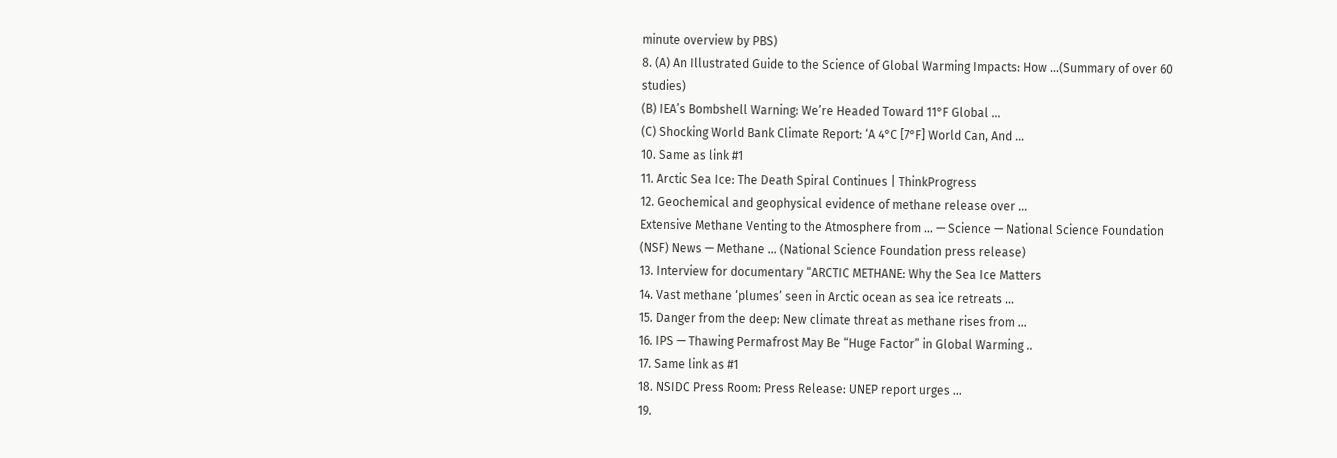minute overview by PBS)
8. (A) An Illustrated Guide to the Science of Global Warming Impacts: How …(Summary of over 60 studies)
(B) IEA’s Bombshell Warning: We’re Headed Toward 11°F Global …
(C) Shocking World Bank Climate Report: ‘A 4°C [7°F] World Can, And …
10. Same as link #1
11. Arctic Sea Ice: The Death Spiral Continues | ThinkProgress
12. Geochemical and geophysical evidence of methane release over …
Extensive Methane Venting to the Atmosphere from … — Science — National Science Foundation (NSF) News — Methane … (National Science Foundation press release)
13. Interview for documentary “ARCTIC METHANE: Why the Sea Ice Matters
14. Vast methane ‘plumes’ seen in Arctic ocean as sea ice retreats …
15. Danger from the deep: New climate threat as methane rises from …
16. IPS — Thawing Permafrost May Be “Huge Factor” in Global Warming ..
17. Same link as #1
18. NSIDC Press Room: Press Release: UNEP report urges …
19.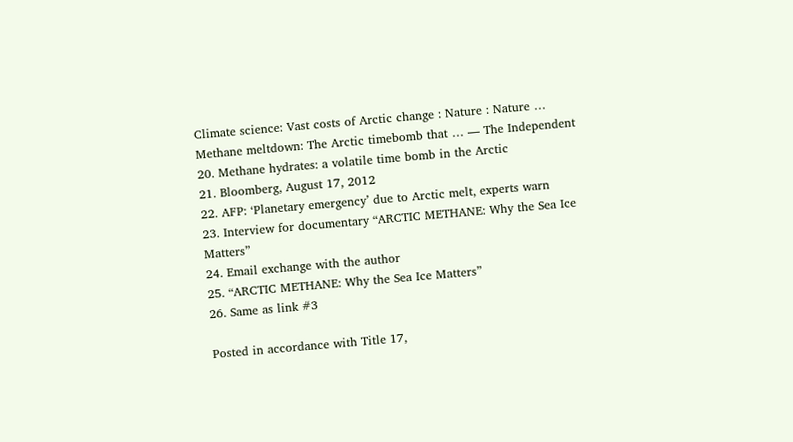Climate science: Vast costs of Arctic change : Nature : Nature …
Methane meltdown: The Arctic timebomb that … — The Independent
20. Methane hydrates: a volatile time bomb in the Arctic
21. Bloomberg, August 17, 2012
22. AFP: ‘Planetary emergency’ due to Arctic melt, experts warn
23. Interview for documentary “ARCTIC METHANE: Why the Sea Ice Matters”
24. Email exchange with the author
25. “ARCTIC METHANE: Why the Sea Ice Matters”
26. Same as link #3

Posted in accordance with Title 17,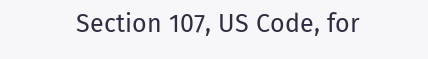Section 107, US Code, for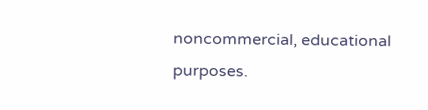noncommercial, educational purposes.